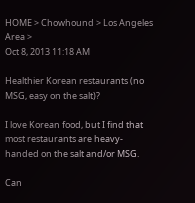HOME > Chowhound > Los Angeles Area >
Oct 8, 2013 11:18 AM

Healthier Korean restaurants (no MSG, easy on the salt)?

I love Korean food, but I find that most restaurants are heavy-handed on the salt and/or MSG.

Can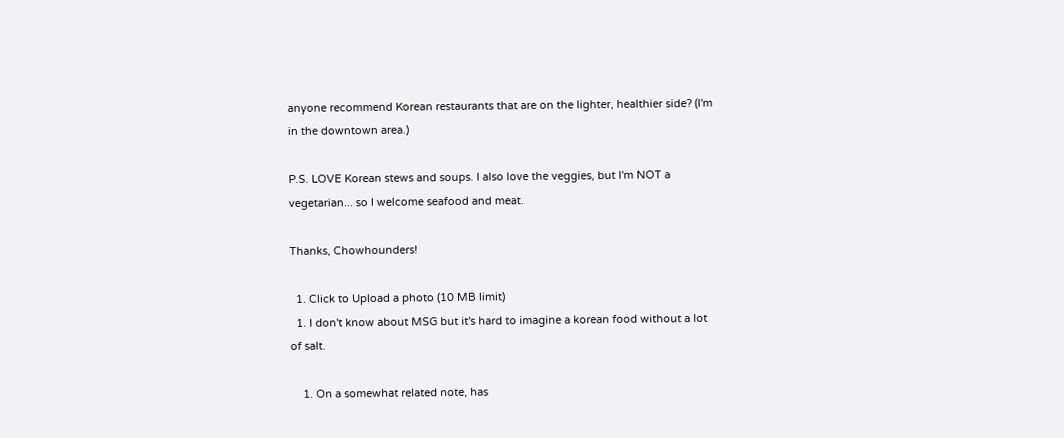anyone recommend Korean restaurants that are on the lighter, healthier side? (I'm in the downtown area.)

P.S. LOVE Korean stews and soups. I also love the veggies, but I'm NOT a vegetarian... so I welcome seafood and meat.

Thanks, Chowhounders!

  1. Click to Upload a photo (10 MB limit)
  1. I don't know about MSG but it's hard to imagine a korean food without a lot of salt.

    1. On a somewhat related note, has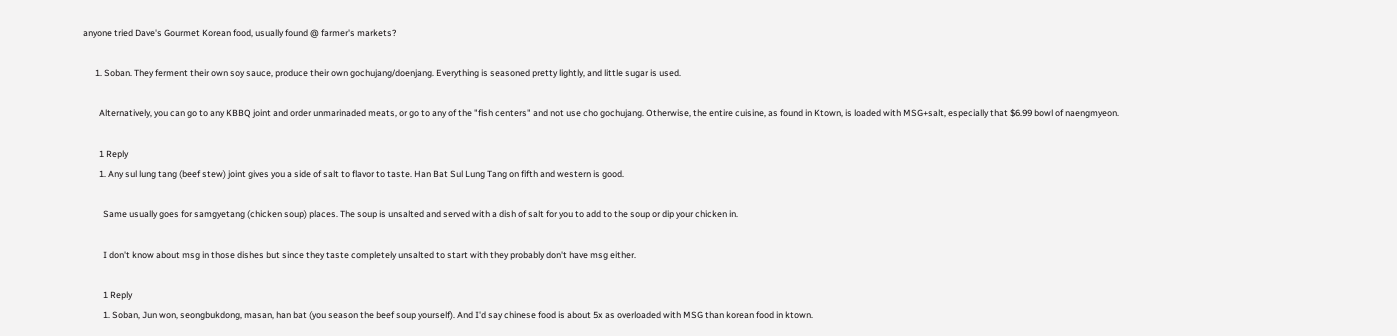anyone tried Dave's Gourmet Korean food, usually found @ farmer's markets?

      1. Soban. They ferment their own soy sauce, produce their own gochujang/doenjang. Everything is seasoned pretty lightly, and little sugar is used.

        Alternatively, you can go to any KBBQ joint and order unmarinaded meats, or go to any of the "fish centers" and not use cho gochujang. Otherwise, the entire cuisine, as found in Ktown, is loaded with MSG+salt, especially that $6.99 bowl of naengmyeon.

        1 Reply
        1. Any sul lung tang (beef stew) joint gives you a side of salt to flavor to taste. Han Bat Sul Lung Tang on fifth and western is good.

          Same usually goes for samgyetang (chicken soup) places. The soup is unsalted and served with a dish of salt for you to add to the soup or dip your chicken in.

          I don't know about msg in those dishes but since they taste completely unsalted to start with they probably don't have msg either.

          1 Reply
          1. Soban, Jun won, seongbukdong, masan, han bat (you season the beef soup yourself). And I'd say chinese food is about 5x as overloaded with MSG than korean food in ktown.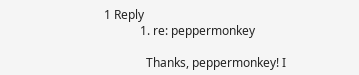1 Reply
            1. re: peppermonkey

              Thanks, peppermonkey! I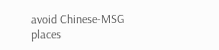avoid Chinese-MSG places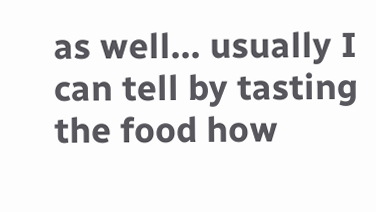as well... usually I can tell by tasting the food how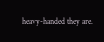heavy-handed they are.